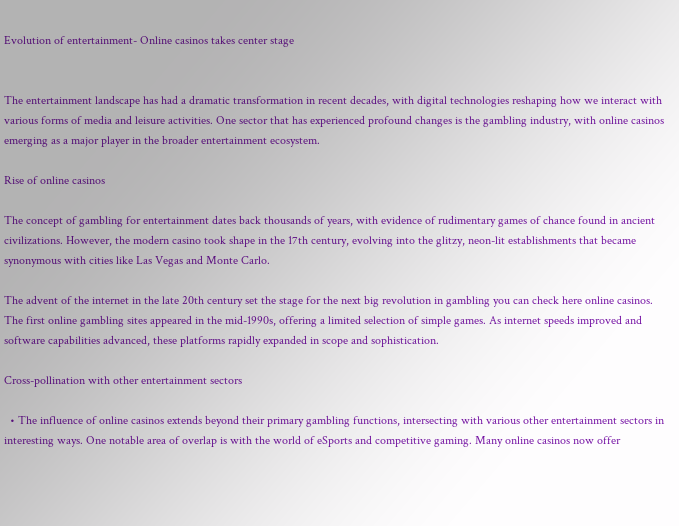Evolution of entertainment- Online casinos takes center stage


The entertainment landscape has had a dramatic transformation in recent decades, with digital technologies reshaping how we interact with various forms of media and leisure activities. One sector that has experienced profound changes is the gambling industry, with online casinos emerging as a major player in the broader entertainment ecosystem.

Rise of online casinos

The concept of gambling for entertainment dates back thousands of years, with evidence of rudimentary games of chance found in ancient civilizations. However, the modern casino took shape in the 17th century, evolving into the glitzy, neon-lit establishments that became synonymous with cities like Las Vegas and Monte Carlo.

The advent of the internet in the late 20th century set the stage for the next big revolution in gambling you can check here online casinos. The first online gambling sites appeared in the mid-1990s, offering a limited selection of simple games. As internet speeds improved and software capabilities advanced, these platforms rapidly expanded in scope and sophistication.

Cross-pollination with other entertainment sectors

  • The influence of online casinos extends beyond their primary gambling functions, intersecting with various other entertainment sectors in interesting ways. One notable area of overlap is with the world of eSports and competitive gaming. Many online casinos now offer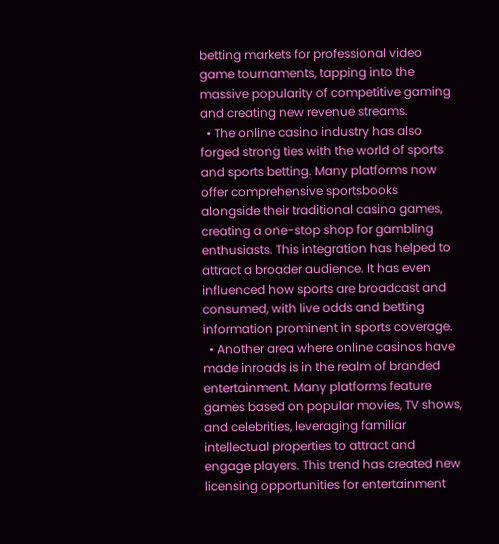betting markets for professional video game tournaments, tapping into the massive popularity of competitive gaming and creating new revenue streams.
  • The online casino industry has also forged strong ties with the world of sports and sports betting. Many platforms now offer comprehensive sportsbooks alongside their traditional casino games, creating a one-stop shop for gambling enthusiasts. This integration has helped to attract a broader audience. It has even influenced how sports are broadcast and consumed, with live odds and betting information prominent in sports coverage.
  • Another area where online casinos have made inroads is in the realm of branded entertainment. Many platforms feature games based on popular movies, TV shows, and celebrities, leveraging familiar intellectual properties to attract and engage players. This trend has created new licensing opportunities for entertainment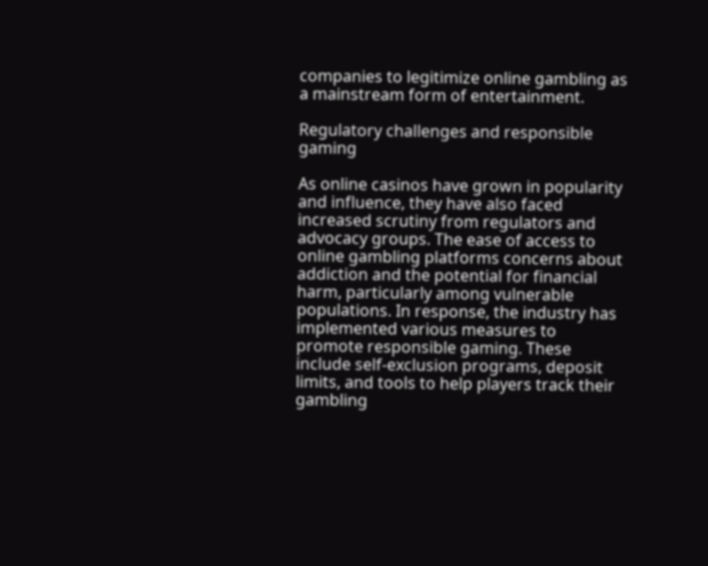companies to legitimize online gambling as a mainstream form of entertainment.

Regulatory challenges and responsible gaming

As online casinos have grown in popularity and influence, they have also faced increased scrutiny from regulators and advocacy groups. The ease of access to online gambling platforms concerns about addiction and the potential for financial harm, particularly among vulnerable populations. In response, the industry has implemented various measures to promote responsible gaming. These include self-exclusion programs, deposit limits, and tools to help players track their gambling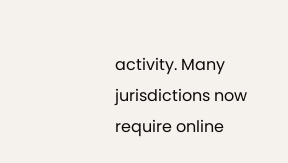activity. Many jurisdictions now require online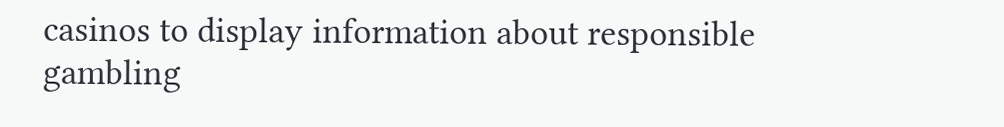casinos to display information about responsible gambling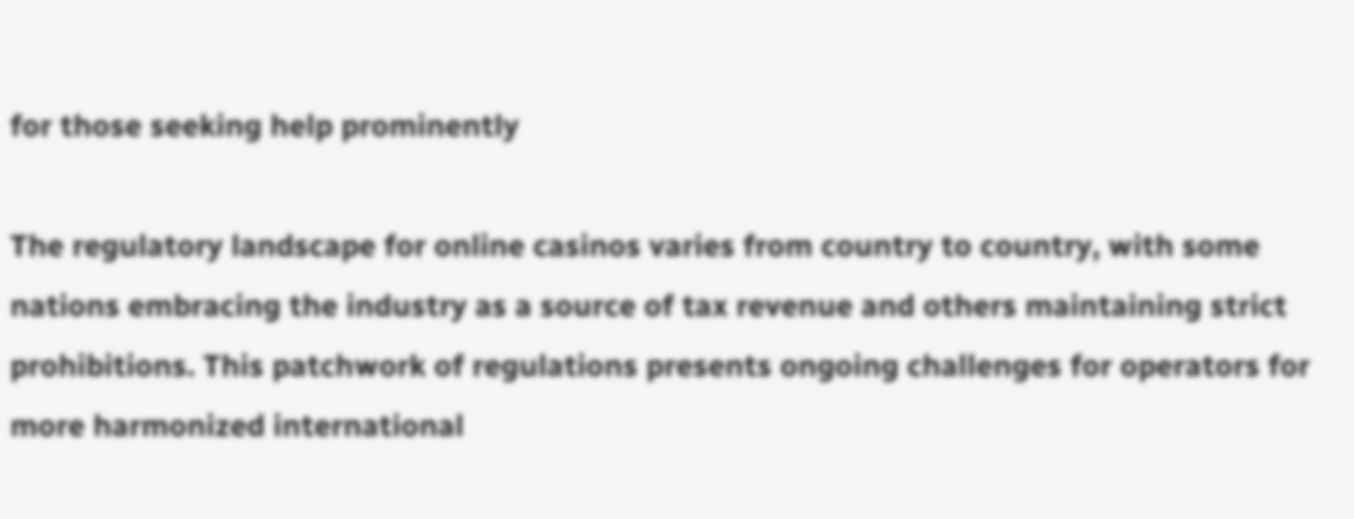for those seeking help prominently

The regulatory landscape for online casinos varies from country to country, with some nations embracing the industry as a source of tax revenue and others maintaining strict prohibitions. This patchwork of regulations presents ongoing challenges for operators for more harmonized international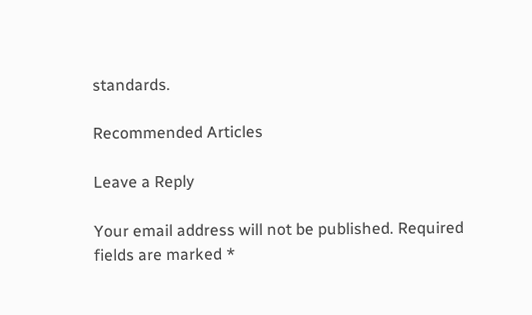standards.

Recommended Articles

Leave a Reply

Your email address will not be published. Required fields are marked *